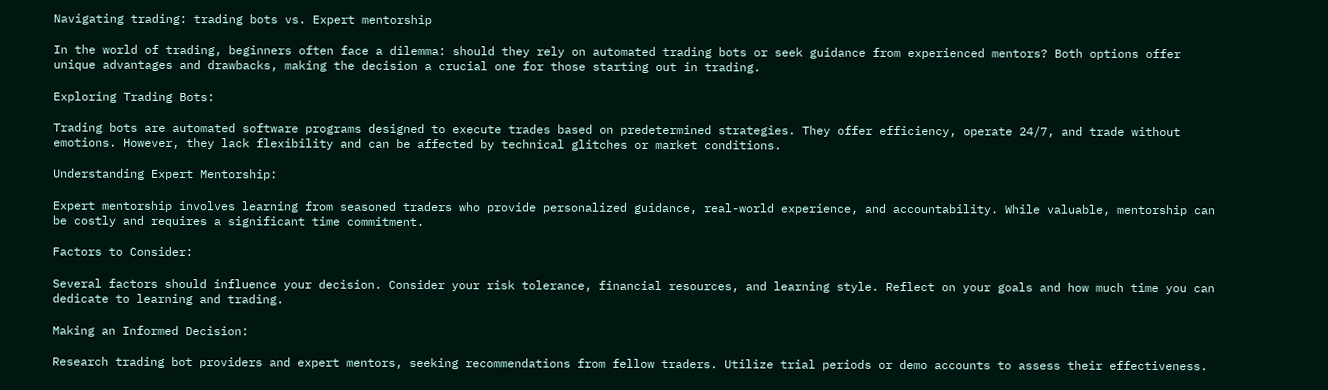Navigating trading: trading bots vs. Expert mentorship

In the world of trading, beginners often face a dilemma: should they rely on automated trading bots or seek guidance from experienced mentors? Both options offer unique advantages and drawbacks, making the decision a crucial one for those starting out in trading.

Exploring Trading Bots:

Trading bots are automated software programs designed to execute trades based on predetermined strategies. They offer efficiency, operate 24/7, and trade without emotions. However, they lack flexibility and can be affected by technical glitches or market conditions.

Understanding Expert Mentorship:

Expert mentorship involves learning from seasoned traders who provide personalized guidance, real-world experience, and accountability. While valuable, mentorship can be costly and requires a significant time commitment.

Factors to Consider:

Several factors should influence your decision. Consider your risk tolerance, financial resources, and learning style. Reflect on your goals and how much time you can dedicate to learning and trading.

Making an Informed Decision:

Research trading bot providers and expert mentors, seeking recommendations from fellow traders. Utilize trial periods or demo accounts to assess their effectiveness.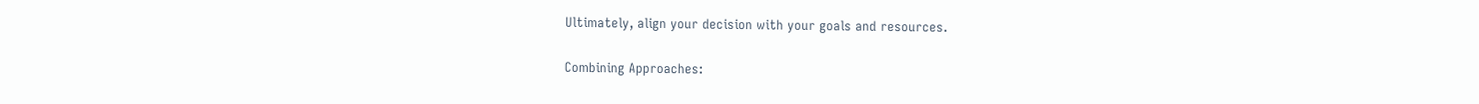Ultimately, align your decision with your goals and resources.

Combining Approaches: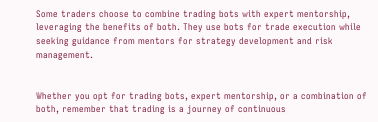Some traders choose to combine trading bots with expert mentorship, leveraging the benefits of both. They use bots for trade execution while seeking guidance from mentors for strategy development and risk management.


Whether you opt for trading bots, expert mentorship, or a combination of both, remember that trading is a journey of continuous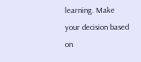learning. Make your decision based on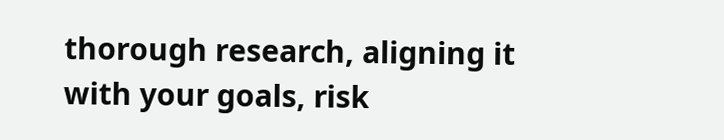thorough research, aligning it with your goals, risk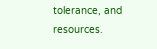tolerance, and resources.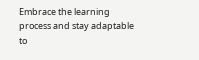Embrace the learning process and stay adaptable to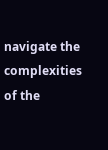navigate the complexities of the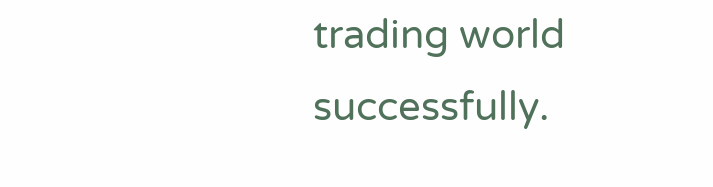trading world successfully.